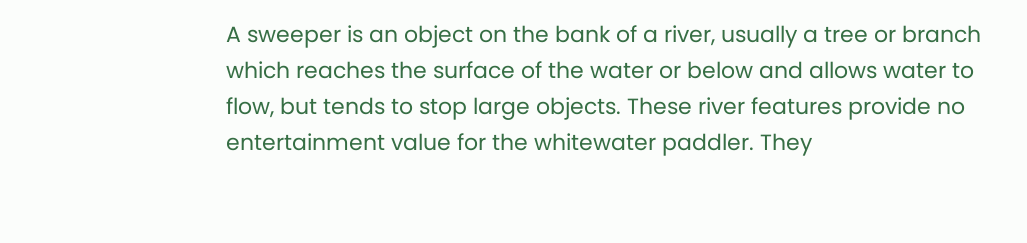A sweeper is an object on the bank of a river, usually a tree or branch which reaches the surface of the water or below and allows water to flow, but tends to stop large objects. These river features provide no entertainment value for the whitewater paddler. They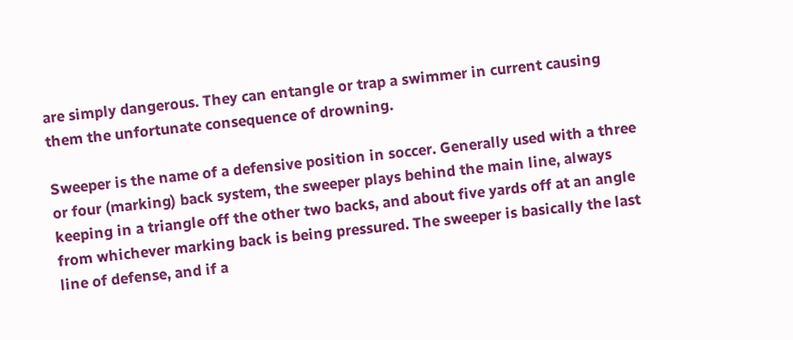are simply dangerous. They can entangle or trap a swimmer in current causing them the unfortunate consequence of drowning.

Sweeper is the name of a defensive position in soccer. Generally used with a three or four (marking) back system, the sweeper plays behind the main line, always keeping in a triangle off the other two backs, and about five yards off at an angle from whichever marking back is being pressured. The sweeper is basically the last line of defense, and if a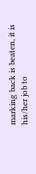marking back is beaten, it is his/her job to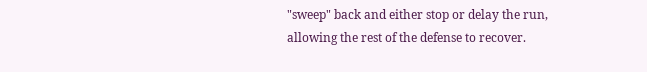"sweep" back and either stop or delay the run, allowing the rest of the defense to recover.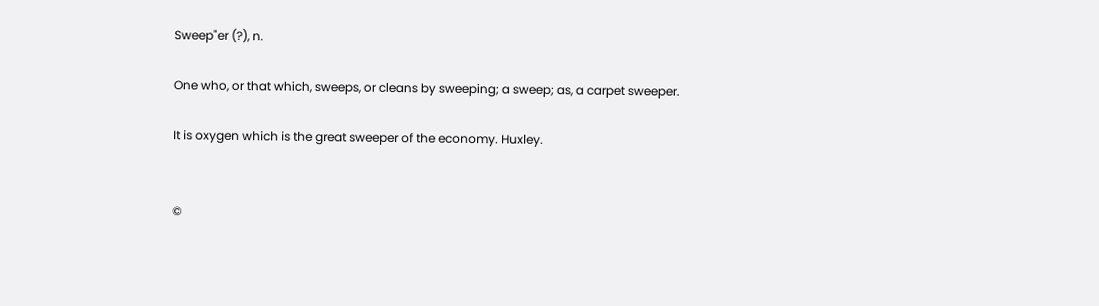Sweep"er (?), n.

One who, or that which, sweeps, or cleans by sweeping; a sweep; as, a carpet sweeper.

It is oxygen which is the great sweeper of the economy. Huxley.


©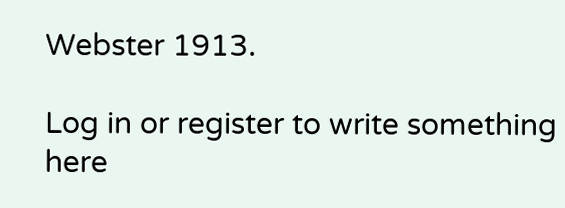Webster 1913.

Log in or register to write something here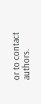or to contact authors.